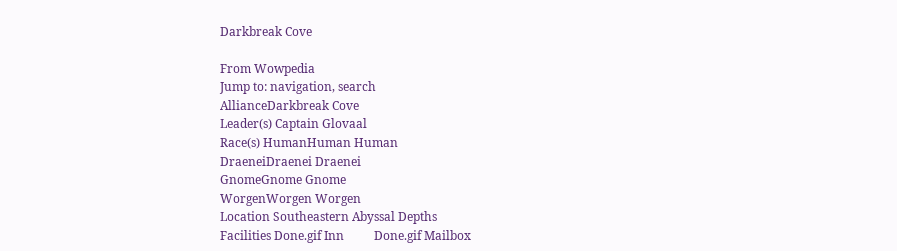Darkbreak Cove

From Wowpedia
Jump to: navigation, search
AllianceDarkbreak Cove
Leader(s) Captain Glovaal
Race(s) HumanHuman Human
DraeneiDraenei Draenei
GnomeGnome Gnome
WorgenWorgen Worgen
Location Southeastern Abyssal Depths
Facilities Done.gif Inn          Done.gif Mailbox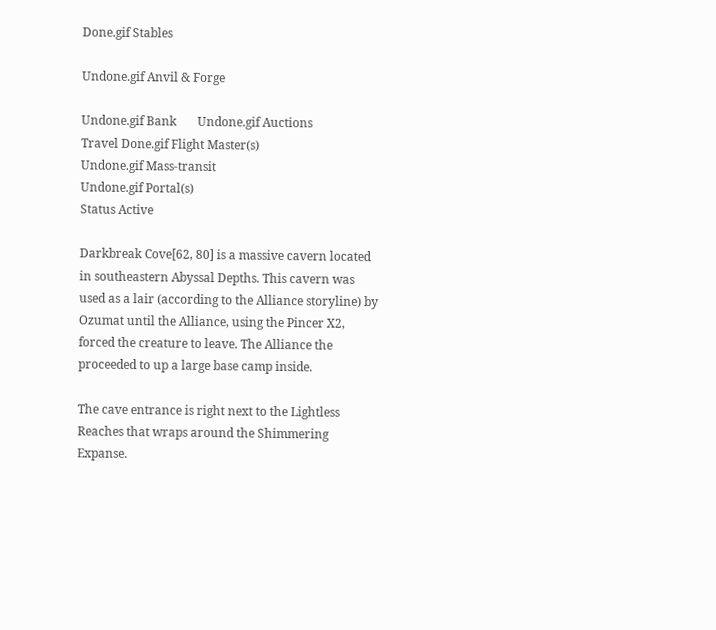Done.gif Stables

Undone.gif Anvil & Forge

Undone.gif Bank       Undone.gif Auctions
Travel Done.gif Flight Master(s)
Undone.gif Mass-transit
Undone.gif Portal(s)
Status Active

Darkbreak Cove[62, 80] is a massive cavern located in southeastern Abyssal Depths. This cavern was used as a lair (according to the Alliance storyline) by Ozumat until the Alliance, using the Pincer X2, forced the creature to leave. The Alliance the proceeded to up a large base camp inside.

The cave entrance is right next to the Lightless Reaches that wraps around the Shimmering Expanse.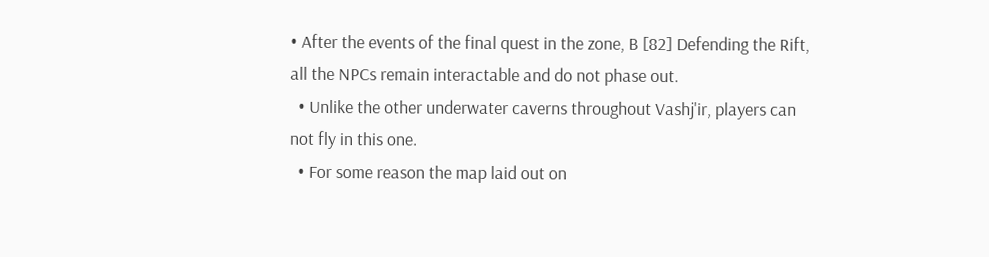• After the events of the final quest in the zone, B [82] Defending the Rift, all the NPCs remain interactable and do not phase out.
  • Unlike the other underwater caverns throughout Vashj'ir, players can not fly in this one.
  • For some reason the map laid out on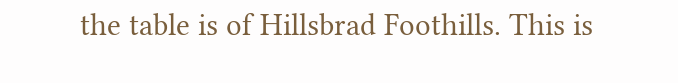the table is of Hillsbrad Foothills. This is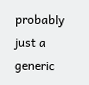probably just a generic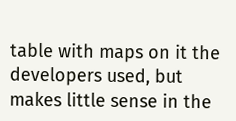table with maps on it the developers used, but makes little sense in the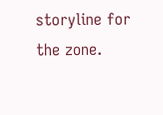storyline for the zone.